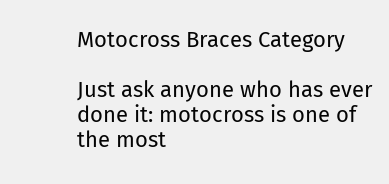Motocross Braces Category

Just ask anyone who has ever done it: motocross is one of the most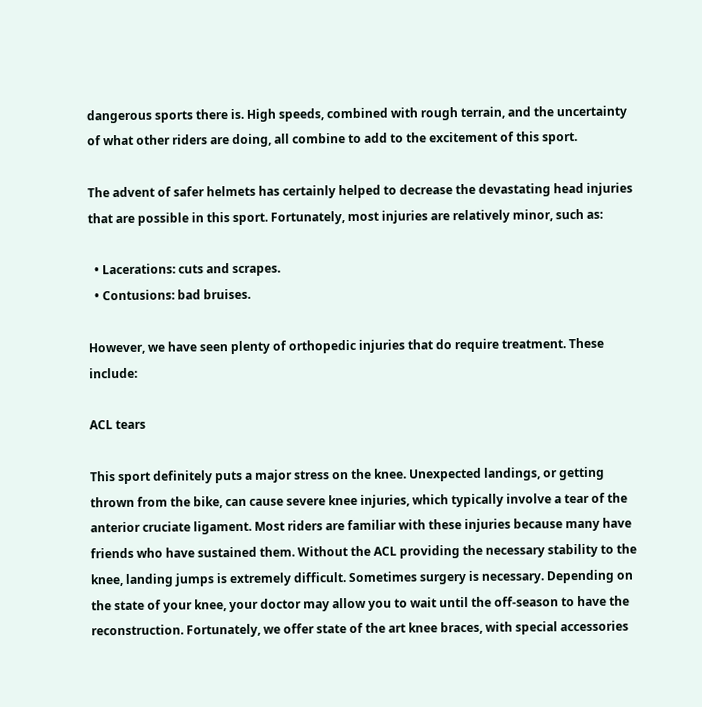dangerous sports there is. High speeds, combined with rough terrain, and the uncertainty of what other riders are doing, all combine to add to the excitement of this sport.

The advent of safer helmets has certainly helped to decrease the devastating head injuries that are possible in this sport. Fortunately, most injuries are relatively minor, such as:

  • Lacerations: cuts and scrapes.
  • Contusions: bad bruises.

However, we have seen plenty of orthopedic injuries that do require treatment. These include:

ACL tears

This sport definitely puts a major stress on the knee. Unexpected landings, or getting thrown from the bike, can cause severe knee injuries, which typically involve a tear of the anterior cruciate ligament. Most riders are familiar with these injuries because many have friends who have sustained them. Without the ACL providing the necessary stability to the knee, landing jumps is extremely difficult. Sometimes surgery is necessary. Depending on the state of your knee, your doctor may allow you to wait until the off-season to have the reconstruction. Fortunately, we offer state of the art knee braces, with special accessories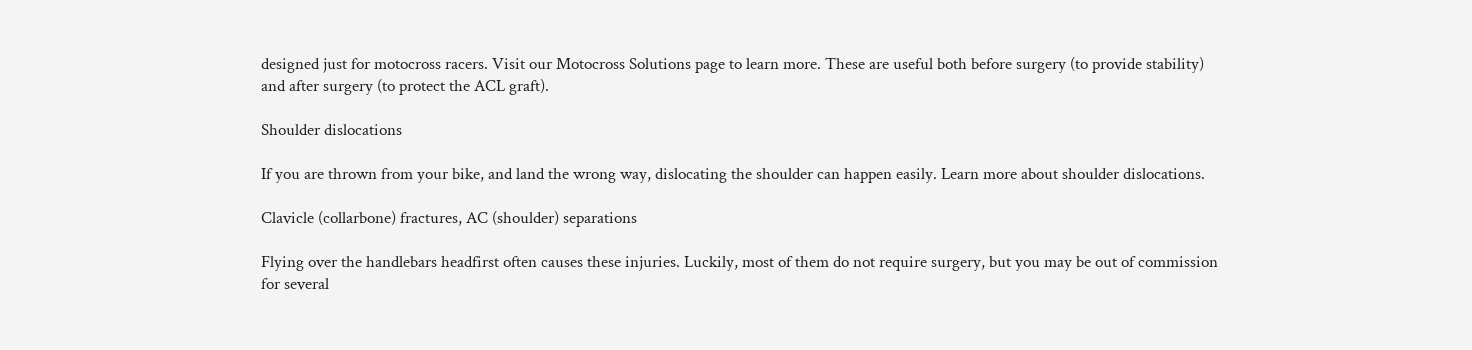designed just for motocross racers. Visit our Motocross Solutions page to learn more. These are useful both before surgery (to provide stability) and after surgery (to protect the ACL graft).

Shoulder dislocations

If you are thrown from your bike, and land the wrong way, dislocating the shoulder can happen easily. Learn more about shoulder dislocations.

Clavicle (collarbone) fractures, AC (shoulder) separations

Flying over the handlebars headfirst often causes these injuries. Luckily, most of them do not require surgery, but you may be out of commission for several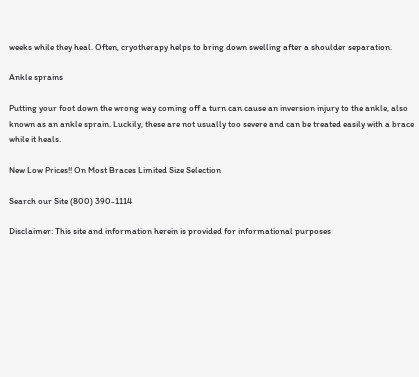weeks while they heal. Often, cryotherapy helps to bring down swelling after a shoulder separation.

Ankle sprains

Putting your foot down the wrong way coming off a turn can cause an inversion injury to the ankle, also known as an ankle sprain. Luckily, these are not usually too severe and can be treated easily with a brace while it heals.

New Low Prices!! On Most Braces Limited Size Selection

Search our Site (800) 390-1114

Disclaimer: This site and information herein is provided for informational purposes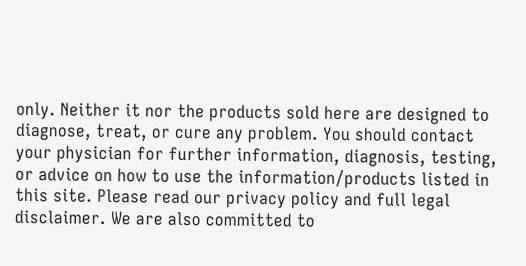only. Neither it nor the products sold here are designed to diagnose, treat, or cure any problem. You should contact your physician for further information, diagnosis, testing, or advice on how to use the information/products listed in this site. Please read our privacy policy and full legal disclaimer. We are also committed to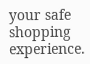your safe shopping experience.